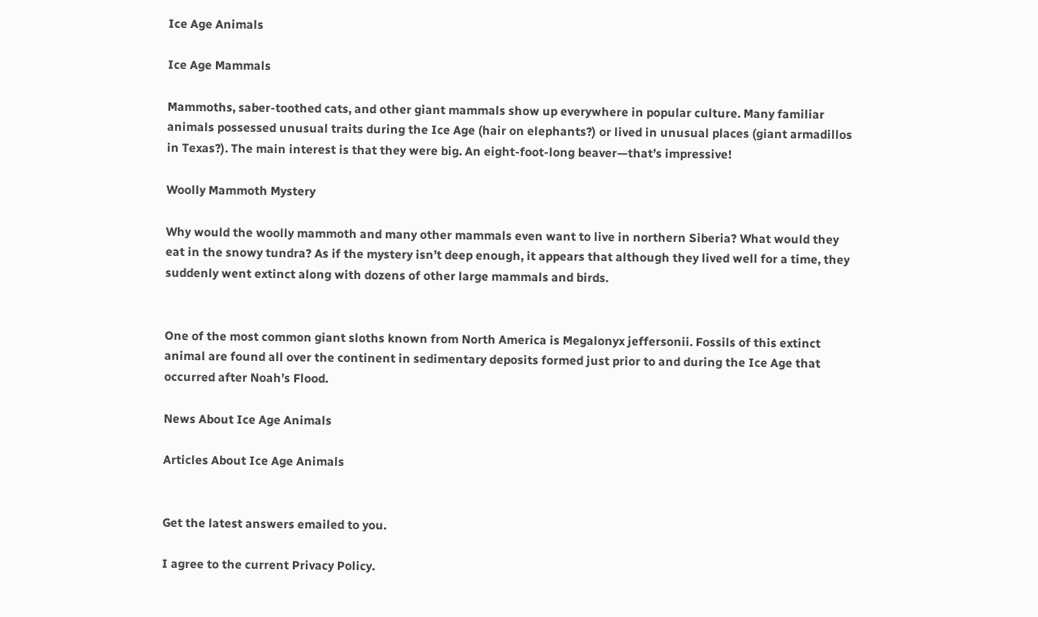Ice Age Animals

Ice Age Mammals

Mammoths, saber-toothed cats, and other giant mammals show up everywhere in popular culture. Many familiar animals possessed unusual traits during the Ice Age (hair on elephants?) or lived in unusual places (giant armadillos in Texas?). The main interest is that they were big. An eight-foot-long beaver—that’s impressive!

Woolly Mammoth Mystery

Why would the woolly mammoth and many other mammals even want to live in northern Siberia? What would they eat in the snowy tundra? As if the mystery isn’t deep enough, it appears that although they lived well for a time, they suddenly went extinct along with dozens of other large mammals and birds.


One of the most common giant sloths known from North America is Megalonyx jeffersonii. Fossils of this extinct animal are found all over the continent in sedimentary deposits formed just prior to and during the Ice Age that occurred after Noah’s Flood.

News About Ice Age Animals

Articles About Ice Age Animals


Get the latest answers emailed to you.

I agree to the current Privacy Policy.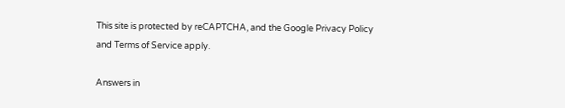This site is protected by reCAPTCHA, and the Google Privacy Policy and Terms of Service apply.

Answers in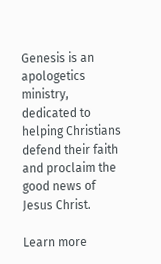Genesis is an apologetics ministry, dedicated to helping Christians defend their faith and proclaim the good news of Jesus Christ.

Learn more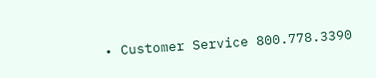• Customer Service 800.778.3390